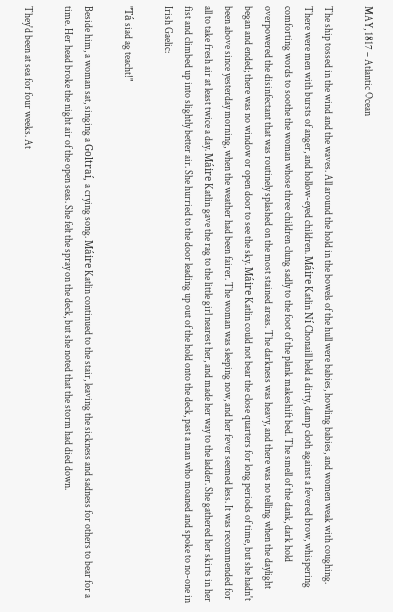MAY, 1817 – Atlantic Ocean

The ship tossed in the wind and the waves. All around the hold in the bowels of the hull were babies, howling babies, and women weak with coughing. There were men with bursts of anger, and hollow-eyed children. Máire Katlin Ní Chonaill held a dirty, damp cloth against a fevered brow, whispering comforting words to soothe the woman whose three children clung sadly to the foot of the plank makeshift bed. The smell of the dank, dark hold overpowered the disinfectant that was routinely splashed on the most stained areas. The darkness was heavy, and there was no telling when the daylight began and ended; there was no window or open door to see the sky. Máire Katlin could not bear the close quarters for long periods of time, but she hadn't been above since yesterday morning, when the weather had been fairer. The woman was sleeping now, and her fever seemed less. It was recommended for all to take fresh air at least twice a day. Máire Katlin gave the rag to the little girl nearest her, and made her way to the ladder. She gathered her skirts in her fist and climbed up into slightly better air. She hurried to the door leading up out of the hold onto the deck, past a man who moaned and spoke to no-one in Irish Gaelic:

"Tá siad ag teacht!"

Beside him, a woman sat, singing a Goltraí, a crying song. Máire Katlin continued to the stair, leaving the sickness and sadness for others to bear for a time. Her head broke the night air of the open seas. She felt the spray on the deck, but she noted that the storm had died down.

They'd been at sea for four weeks. At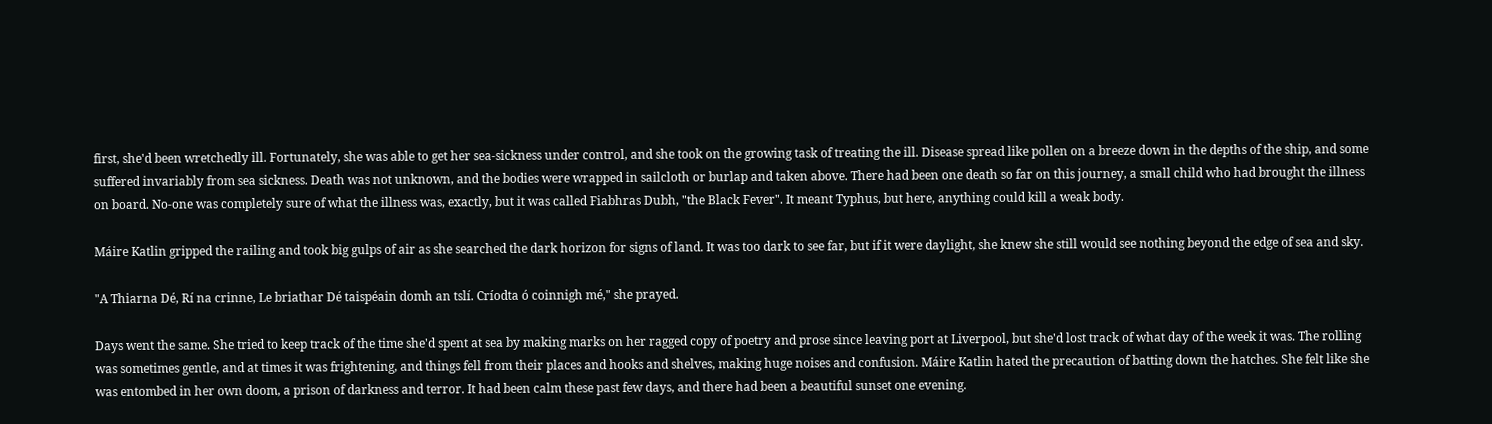first, she'd been wretchedly ill. Fortunately, she was able to get her sea-sickness under control, and she took on the growing task of treating the ill. Disease spread like pollen on a breeze down in the depths of the ship, and some suffered invariably from sea sickness. Death was not unknown, and the bodies were wrapped in sailcloth or burlap and taken above. There had been one death so far on this journey, a small child who had brought the illness on board. No-one was completely sure of what the illness was, exactly, but it was called Fiabhras Dubh, "the Black Fever". It meant Typhus, but here, anything could kill a weak body.

Máire Katlin gripped the railing and took big gulps of air as she searched the dark horizon for signs of land. It was too dark to see far, but if it were daylight, she knew she still would see nothing beyond the edge of sea and sky.

"A Thiarna Dé, Rí na crinne, Le briathar Dé taispéain domh an tslí. Críodta ó coinnigh mé," she prayed.

Days went the same. She tried to keep track of the time she'd spent at sea by making marks on her ragged copy of poetry and prose since leaving port at Liverpool, but she'd lost track of what day of the week it was. The rolling was sometimes gentle, and at times it was frightening, and things fell from their places and hooks and shelves, making huge noises and confusion. Máire Katlin hated the precaution of batting down the hatches. She felt like she was entombed in her own doom, a prison of darkness and terror. It had been calm these past few days, and there had been a beautiful sunset one evening.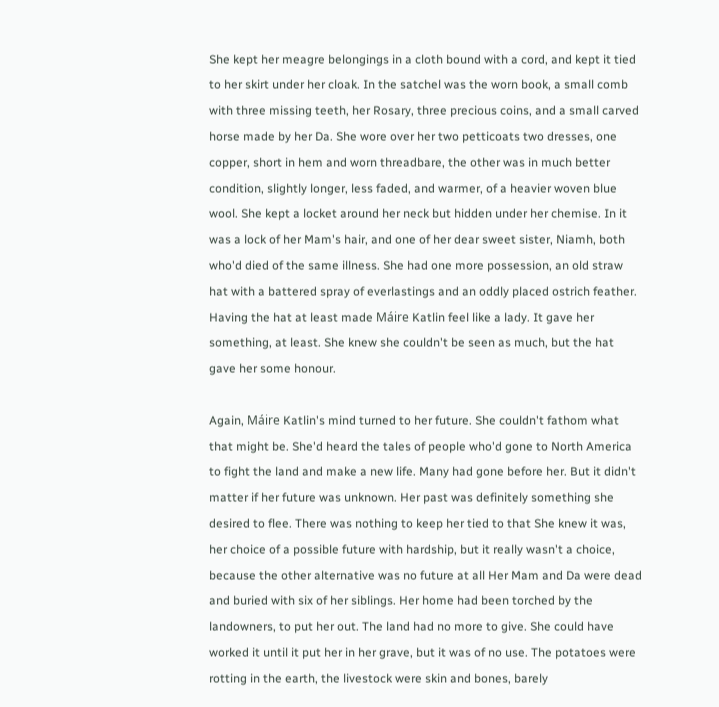She kept her meagre belongings in a cloth bound with a cord, and kept it tied to her skirt under her cloak. In the satchel was the worn book, a small comb with three missing teeth, her Rosary, three precious coins, and a small carved horse made by her Da. She wore over her two petticoats two dresses, one copper, short in hem and worn threadbare, the other was in much better condition, slightly longer, less faded, and warmer, of a heavier woven blue wool. She kept a locket around her neck but hidden under her chemise. In it was a lock of her Mam's hair, and one of her dear sweet sister, Niamh, both who'd died of the same illness. She had one more possession, an old straw hat with a battered spray of everlastings and an oddly placed ostrich feather. Having the hat at least made Máire Katlin feel like a lady. It gave her something, at least. She knew she couldn't be seen as much, but the hat gave her some honour.

Again, Máire Katlin's mind turned to her future. She couldn't fathom what that might be. She'd heard the tales of people who'd gone to North America to fight the land and make a new life. Many had gone before her. But it didn't matter if her future was unknown. Her past was definitely something she desired to flee. There was nothing to keep her tied to that She knew it was, her choice of a possible future with hardship, but it really wasn't a choice, because the other alternative was no future at all Her Mam and Da were dead and buried with six of her siblings. Her home had been torched by the landowners, to put her out. The land had no more to give. She could have worked it until it put her in her grave, but it was of no use. The potatoes were rotting in the earth, the livestock were skin and bones, barely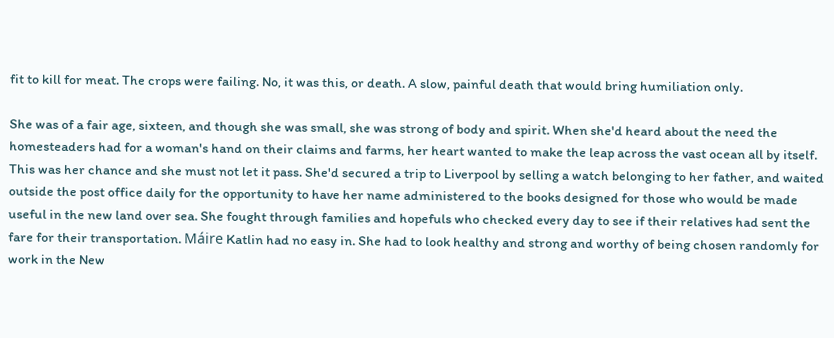fit to kill for meat. The crops were failing. No, it was this, or death. A slow, painful death that would bring humiliation only.

She was of a fair age, sixteen, and though she was small, she was strong of body and spirit. When she'd heard about the need the homesteaders had for a woman's hand on their claims and farms, her heart wanted to make the leap across the vast ocean all by itself. This was her chance and she must not let it pass. She'd secured a trip to Liverpool by selling a watch belonging to her father, and waited outside the post office daily for the opportunity to have her name administered to the books designed for those who would be made useful in the new land over sea. She fought through families and hopefuls who checked every day to see if their relatives had sent the fare for their transportation. Máire Katlin had no easy in. She had to look healthy and strong and worthy of being chosen randomly for work in the New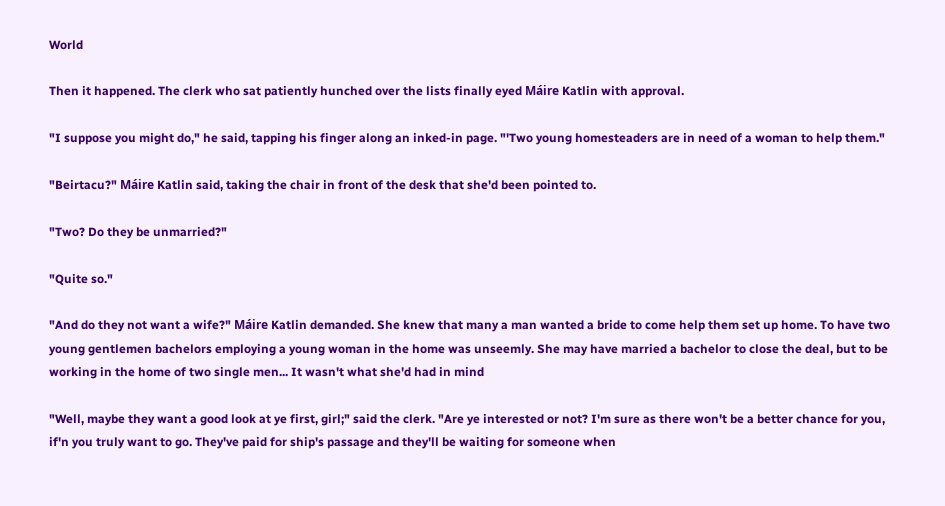World

Then it happened. The clerk who sat patiently hunched over the lists finally eyed Máire Katlin with approval.

"I suppose you might do," he said, tapping his finger along an inked-in page. "'Two young homesteaders are in need of a woman to help them."

"Beirtacu?" Máire Katlin said, taking the chair in front of the desk that she'd been pointed to.

"Two? Do they be unmarried?"

"Quite so."

"And do they not want a wife?" Máire Katlin demanded. She knew that many a man wanted a bride to come help them set up home. To have two young gentlemen bachelors employing a young woman in the home was unseemly. She may have married a bachelor to close the deal, but to be working in the home of two single men... It wasn't what she'd had in mind

"Well, maybe they want a good look at ye first, girl;" said the clerk. "Are ye interested or not? I'm sure as there won't be a better chance for you, if'n you truly want to go. They've paid for ship's passage and they'll be waiting for someone when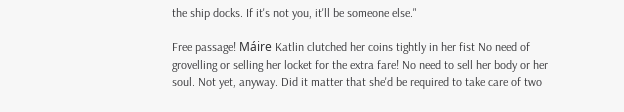the ship docks. If it's not you, it'll be someone else."

Free passage! Máire Katlin clutched her coins tightly in her fist No need of grovelling or selling her locket for the extra fare! No need to sell her body or her soul. Not yet, anyway. Did it matter that she'd be required to take care of two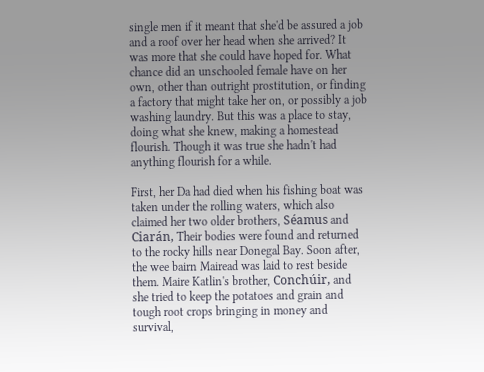single men if it meant that she'd be assured a job and a roof over her head when she arrived? It was more that she could have hoped for. What chance did an unschooled female have on her own, other than outright prostitution, or finding a factory that might take her on, or possibly a job washing laundry. But this was a place to stay, doing what she knew, making a homestead flourish. Though it was true she hadn't had anything flourish for a while.

First, her Da had died when his fishing boat was taken under the rolling waters, which also claimed her two older brothers, Séamus and Ciarán, Their bodies were found and returned to the rocky hills near Donegal Bay. Soon after, the wee bairn Mairead was laid to rest beside them. Maire Katlin's brother, Conchúir, and she tried to keep the potatoes and grain and tough root crops bringing in money and survival,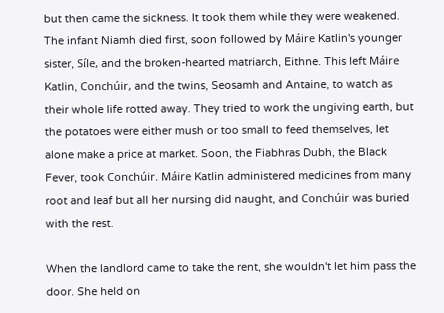but then came the sickness. It took them while they were weakened. The infant Niamh died first, soon followed by Máire Katlin's younger sister, Síle, and the broken-hearted matriarch, Eithne. This left Máire Katlin, Conchúir, and the twins, Seosamh and Antaine, to watch as their whole life rotted away. They tried to work the ungiving earth, but the potatoes were either mush or too small to feed themselves, let alone make a price at market. Soon, the Fiabhras Dubh, the Black Fever, took Conchúir. Máire Katlin administered medicines from many root and leaf but all her nursing did naught, and Conchúir was buried with the rest.

When the landlord came to take the rent, she wouldn't let him pass the door. She held on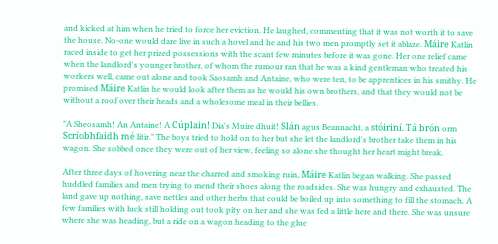and kicked at him when he tried to force her eviction. He laughed, commenting that it was not worth it to save the house. No-one would dare live in such a hovel and he and his two men promptly set it ablaze. Máire Katlin raced inside to get her prized possessions with the scant few minutes before it was gone. Her one relief came when the landlord's younger brother, of whom the rumour ran that he was a kind gentleman who treated his workers well, came out alone and took Saosamh and Antaine, who were ten, to be apprentices in his smithy. He promised Máire Katlin he would look after them as he would his own brothers, and that they would not be without a roof over their heads and a wholesome meal in their bellies.

"A Sheosamh! An Antaine! A Cúplain! Dia's Muire dhuit! Slán agus Beannacht, a stóiriní. Tá brón orm Scríobhfaidh mé litir." The boys tried to hold on to her but she let the landlord's brother take them in his wagon. She sobbed once they were out of her view, feeling so alone she thought her heart might break.

After three days of hovering near the charred and smoking ruin, Máire Katlin began walking. She passed huddled families and men trying to mend their shoes along the roadsides. She was hungry and exhausted. The land gave up nothing, save nettles and other herbs that could be boiled up into something to fill the stomach. A few families with luck still holding out took pity on her and she was fed a little here and there. She was unsure where she was heading, but a ride on a wagon heading to the glue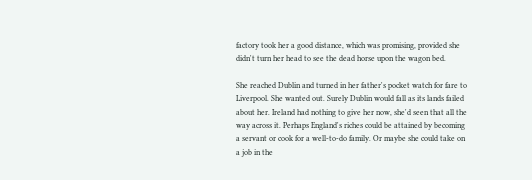factory took her a good distance, which was promising, provided she didn't turn her head to see the dead horse upon the wagon bed.

She reached Dublin and turned in her father's pocket watch for fare to Liverpool. She wanted out. Surely Dublin would fall as its lands failed about her. Ireland had nothing to give her now, she'd seen that all the way across it. Perhaps England's riches could be attained by becoming a servant or cook for a well-to-do family. Or maybe she could take on a job in the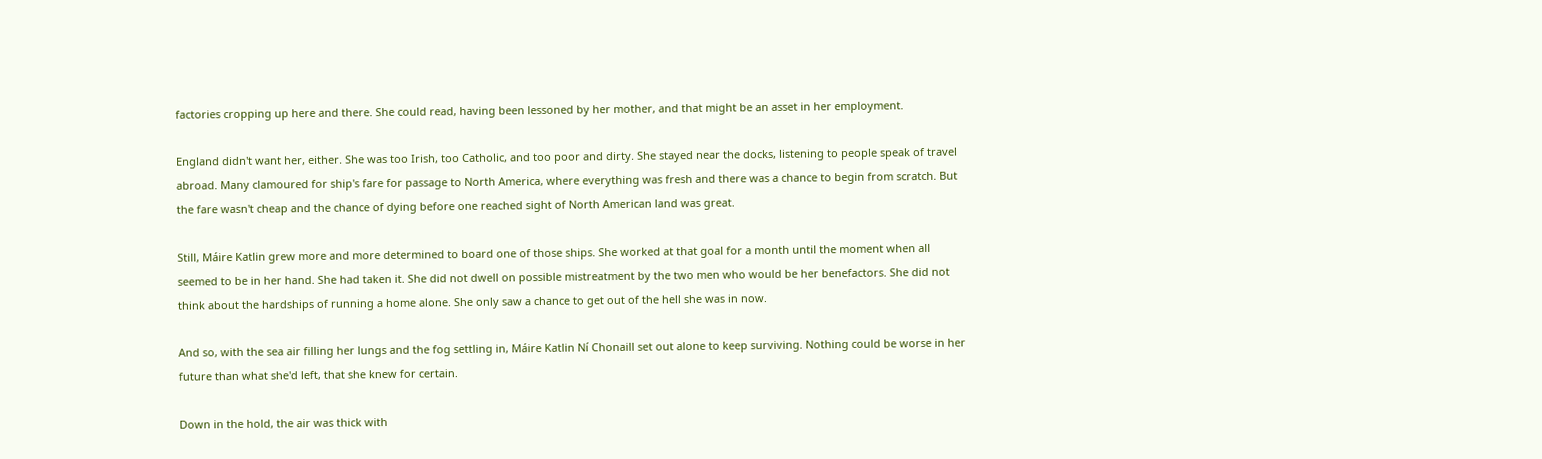factories cropping up here and there. She could read, having been lessoned by her mother, and that might be an asset in her employment.

England didn't want her, either. She was too Irish, too Catholic, and too poor and dirty. She stayed near the docks, listening to people speak of travel abroad. Many clamoured for ship's fare for passage to North America, where everything was fresh and there was a chance to begin from scratch. But the fare wasn't cheap and the chance of dying before one reached sight of North American land was great.

Still, Máire Katlin grew more and more determined to board one of those ships. She worked at that goal for a month until the moment when all seemed to be in her hand. She had taken it. She did not dwell on possible mistreatment by the two men who would be her benefactors. She did not think about the hardships of running a home alone. She only saw a chance to get out of the hell she was in now.

And so, with the sea air filling her lungs and the fog settling in, Máire Katlin Ní Chonaill set out alone to keep surviving. Nothing could be worse in her future than what she'd left, that she knew for certain.

Down in the hold, the air was thick with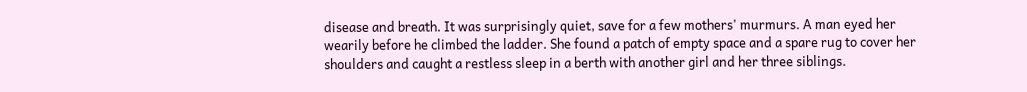disease and breath. It was surprisingly quiet, save for a few mothers' murmurs. A man eyed her wearily before he climbed the ladder. She found a patch of empty space and a spare rug to cover her shoulders and caught a restless sleep in a berth with another girl and her three siblings.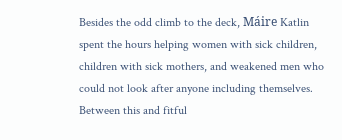Besides the odd climb to the deck, Máire Katlin spent the hours helping women with sick children, children with sick mothers, and weakened men who could not look after anyone including themselves. Between this and fitful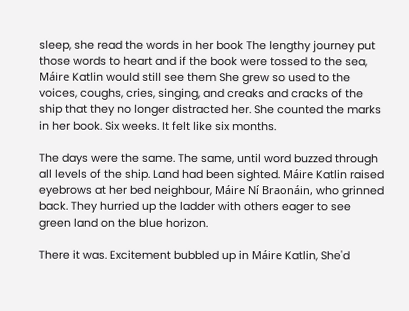sleep, she read the words in her book The lengthy journey put those words to heart and if the book were tossed to the sea, Máire Katlin would still see them She grew so used to the voices, coughs, cries, singing, and creaks and cracks of the ship that they no longer distracted her. She counted the marks in her book. Six weeks. It felt like six months.

The days were the same. The same, until word buzzed through all levels of the ship. Land had been sighted. Máire Katlin raised eyebrows at her bed neighbour, Máire Ní Braonáin, who grinned back. They hurried up the ladder with others eager to see green land on the blue horizon.

There it was. Excitement bubbled up in Máire Katlin, She'd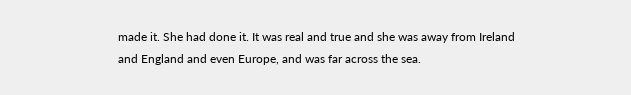made it. She had done it. It was real and true and she was away from Ireland and England and even Europe, and was far across the sea.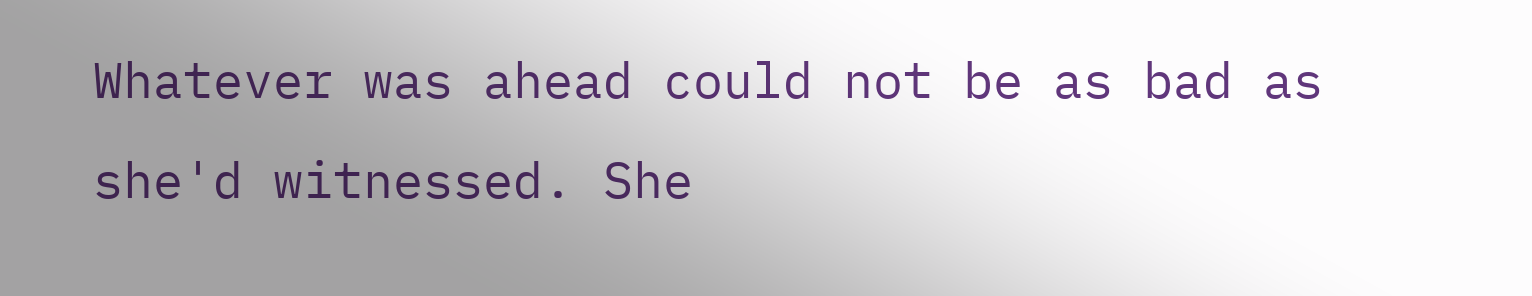Whatever was ahead could not be as bad as she'd witnessed. She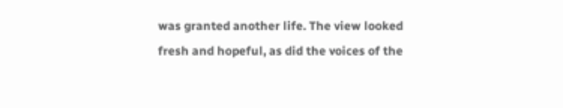was granted another life. The view looked fresh and hopeful, as did the voices of the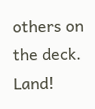others on the deck. Land!